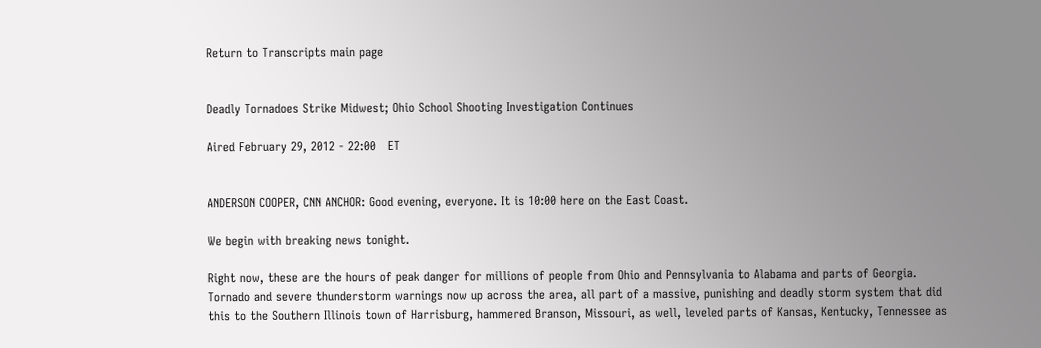Return to Transcripts main page


Deadly Tornadoes Strike Midwest; Ohio School Shooting Investigation Continues

Aired February 29, 2012 - 22:00   ET


ANDERSON COOPER, CNN ANCHOR: Good evening, everyone. It is 10:00 here on the East Coast.

We begin with breaking news tonight.

Right now, these are the hours of peak danger for millions of people from Ohio and Pennsylvania to Alabama and parts of Georgia. Tornado and severe thunderstorm warnings now up across the area, all part of a massive, punishing and deadly storm system that did this to the Southern Illinois town of Harrisburg, hammered Branson, Missouri, as well, leveled parts of Kansas, Kentucky, Tennessee as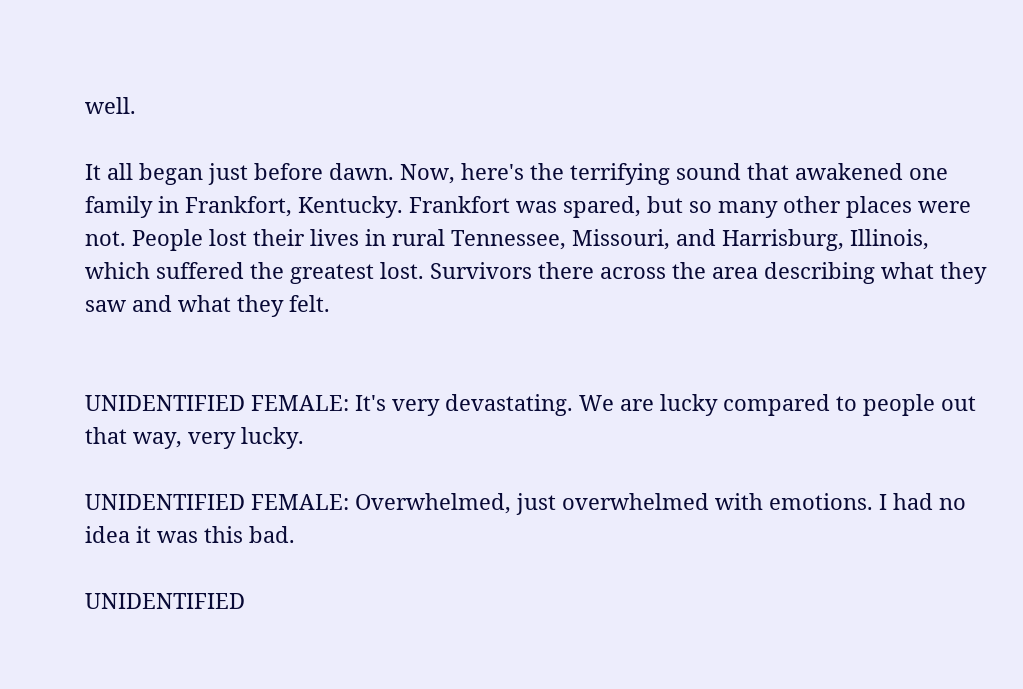well.

It all began just before dawn. Now, here's the terrifying sound that awakened one family in Frankfort, Kentucky. Frankfort was spared, but so many other places were not. People lost their lives in rural Tennessee, Missouri, and Harrisburg, Illinois, which suffered the greatest lost. Survivors there across the area describing what they saw and what they felt.


UNIDENTIFIED FEMALE: It's very devastating. We are lucky compared to people out that way, very lucky.

UNIDENTIFIED FEMALE: Overwhelmed, just overwhelmed with emotions. I had no idea it was this bad.

UNIDENTIFIED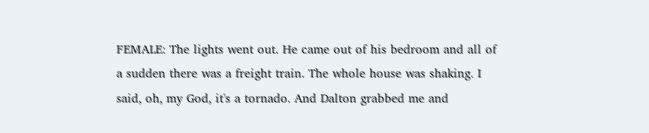FEMALE: The lights went out. He came out of his bedroom and all of a sudden there was a freight train. The whole house was shaking. I said, oh, my God, it's a tornado. And Dalton grabbed me and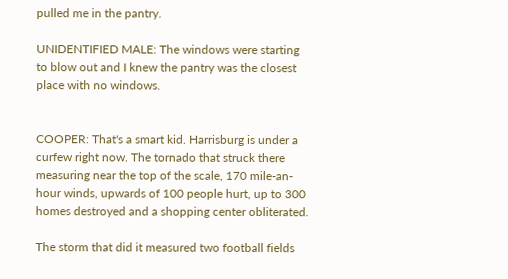pulled me in the pantry.

UNIDENTIFIED MALE: The windows were starting to blow out and I knew the pantry was the closest place with no windows.


COOPER: That's a smart kid. Harrisburg is under a curfew right now. The tornado that struck there measuring near the top of the scale, 170 mile-an-hour winds, upwards of 100 people hurt, up to 300 homes destroyed and a shopping center obliterated.

The storm that did it measured two football fields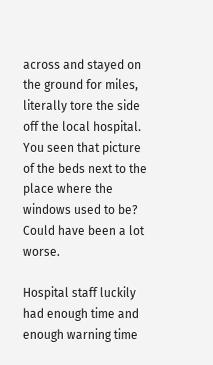across and stayed on the ground for miles, literally tore the side off the local hospital. You seen that picture of the beds next to the place where the windows used to be? Could have been a lot worse.

Hospital staff luckily had enough time and enough warning time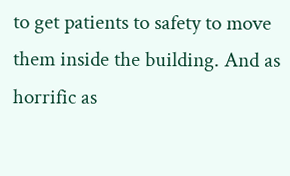to get patients to safety to move them inside the building. And as horrific as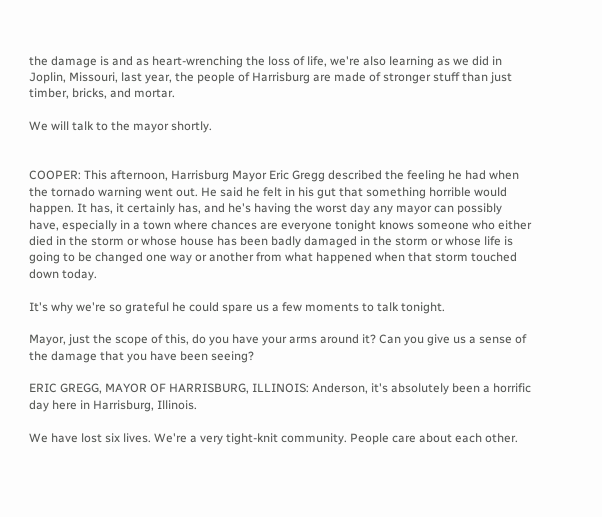the damage is and as heart-wrenching the loss of life, we're also learning as we did in Joplin, Missouri, last year, the people of Harrisburg are made of stronger stuff than just timber, bricks, and mortar.

We will talk to the mayor shortly.


COOPER: This afternoon, Harrisburg Mayor Eric Gregg described the feeling he had when the tornado warning went out. He said he felt in his gut that something horrible would happen. It has, it certainly has, and he's having the worst day any mayor can possibly have, especially in a town where chances are everyone tonight knows someone who either died in the storm or whose house has been badly damaged in the storm or whose life is going to be changed one way or another from what happened when that storm touched down today.

It's why we're so grateful he could spare us a few moments to talk tonight.

Mayor, just the scope of this, do you have your arms around it? Can you give us a sense of the damage that you have been seeing?

ERIC GREGG, MAYOR OF HARRISBURG, ILLINOIS: Anderson, it's absolutely been a horrific day here in Harrisburg, Illinois.

We have lost six lives. We're a very tight-knit community. People care about each other.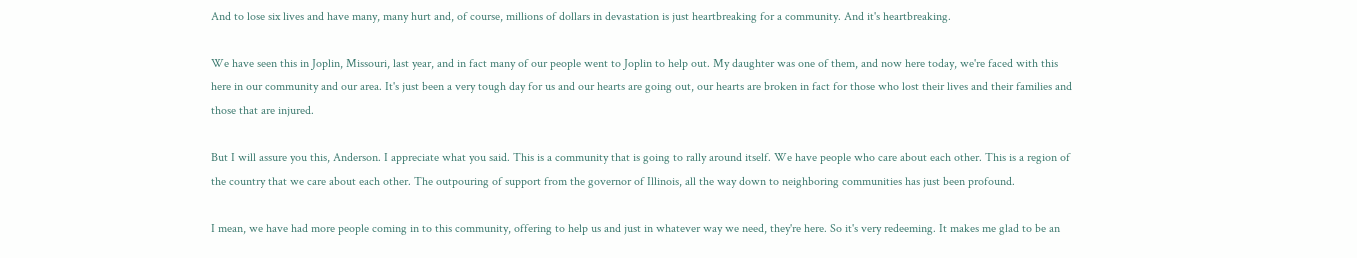And to lose six lives and have many, many hurt and, of course, millions of dollars in devastation is just heartbreaking for a community. And it's heartbreaking.

We have seen this in Joplin, Missouri, last year, and in fact many of our people went to Joplin to help out. My daughter was one of them, and now here today, we're faced with this here in our community and our area. It's just been a very tough day for us and our hearts are going out, our hearts are broken in fact for those who lost their lives and their families and those that are injured.

But I will assure you this, Anderson. I appreciate what you said. This is a community that is going to rally around itself. We have people who care about each other. This is a region of the country that we care about each other. The outpouring of support from the governor of Illinois, all the way down to neighboring communities has just been profound.

I mean, we have had more people coming in to this community, offering to help us and just in whatever way we need, they're here. So it's very redeeming. It makes me glad to be an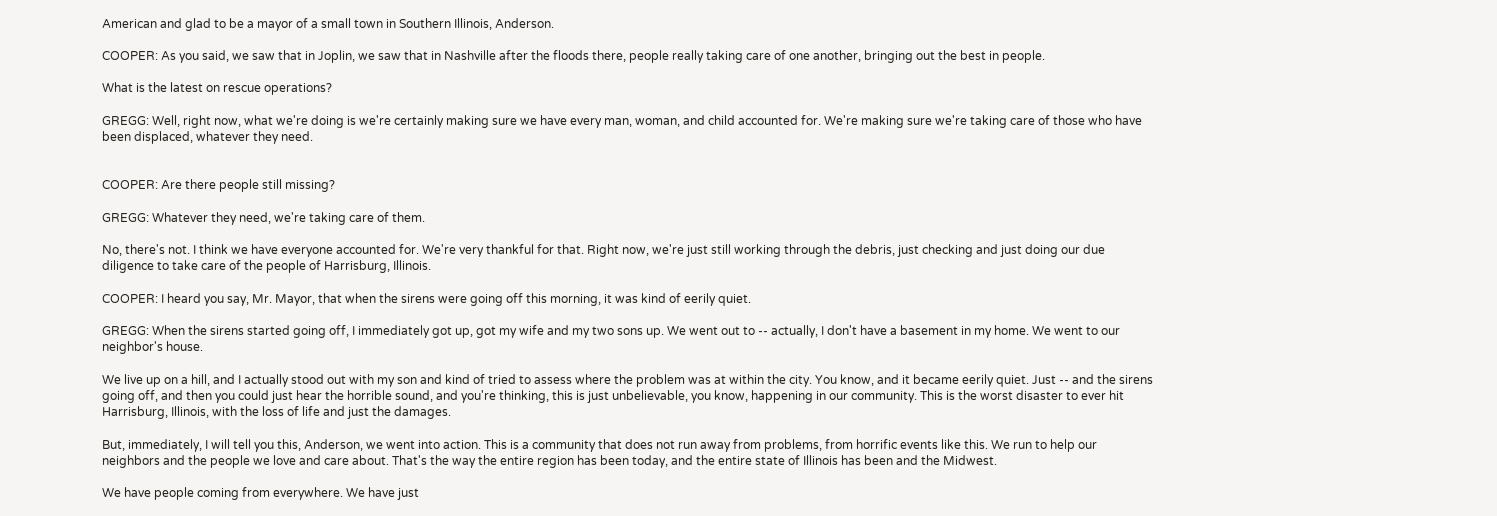American and glad to be a mayor of a small town in Southern Illinois, Anderson.

COOPER: As you said, we saw that in Joplin, we saw that in Nashville after the floods there, people really taking care of one another, bringing out the best in people.

What is the latest on rescue operations?

GREGG: Well, right now, what we're doing is we're certainly making sure we have every man, woman, and child accounted for. We're making sure we're taking care of those who have been displaced, whatever they need.


COOPER: Are there people still missing?

GREGG: Whatever they need, we're taking care of them.

No, there's not. I think we have everyone accounted for. We're very thankful for that. Right now, we're just still working through the debris, just checking and just doing our due diligence to take care of the people of Harrisburg, Illinois.

COOPER: I heard you say, Mr. Mayor, that when the sirens were going off this morning, it was kind of eerily quiet.

GREGG: When the sirens started going off, I immediately got up, got my wife and my two sons up. We went out to -- actually, I don't have a basement in my home. We went to our neighbor's house.

We live up on a hill, and I actually stood out with my son and kind of tried to assess where the problem was at within the city. You know, and it became eerily quiet. Just -- and the sirens going off, and then you could just hear the horrible sound, and you're thinking, this is just unbelievable, you know, happening in our community. This is the worst disaster to ever hit Harrisburg, Illinois, with the loss of life and just the damages.

But, immediately, I will tell you this, Anderson, we went into action. This is a community that does not run away from problems, from horrific events like this. We run to help our neighbors and the people we love and care about. That's the way the entire region has been today, and the entire state of Illinois has been and the Midwest.

We have people coming from everywhere. We have just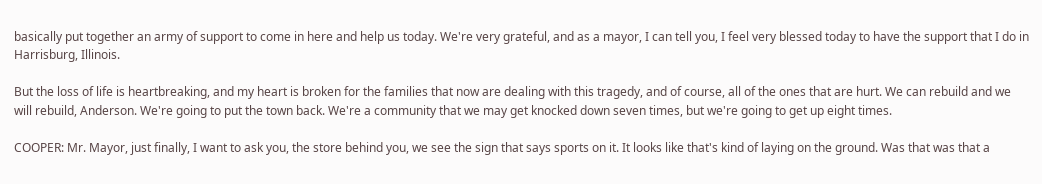basically put together an army of support to come in here and help us today. We're very grateful, and as a mayor, I can tell you, I feel very blessed today to have the support that I do in Harrisburg, Illinois.

But the loss of life is heartbreaking, and my heart is broken for the families that now are dealing with this tragedy, and of course, all of the ones that are hurt. We can rebuild and we will rebuild, Anderson. We're going to put the town back. We're a community that we may get knocked down seven times, but we're going to get up eight times.

COOPER: Mr. Mayor, just finally, I want to ask you, the store behind you, we see the sign that says sports on it. It looks like that's kind of laying on the ground. Was that was that a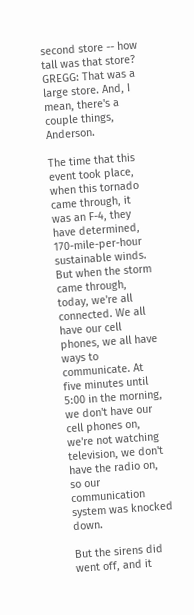second store -- how tall was that store? GREGG: That was a large store. And, I mean, there's a couple things, Anderson.

The time that this event took place, when this tornado came through, it was an F-4, they have determined, 170-mile-per-hour sustainable winds. But when the storm came through, today, we're all connected. We all have our cell phones, we all have ways to communicate. At five minutes until 5:00 in the morning, we don't have our cell phones on, we're not watching television, we don't have the radio on, so our communication system was knocked down.

But the sirens did went off, and it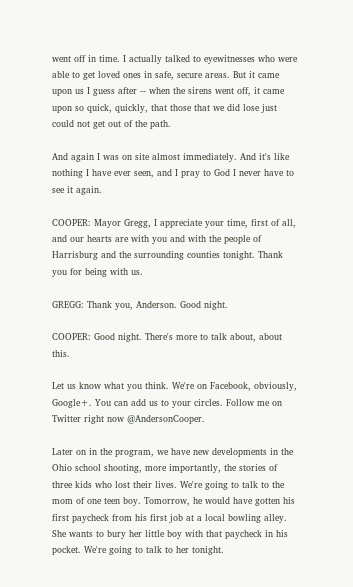went off in time. I actually talked to eyewitnesses who were able to get loved ones in safe, secure areas. But it came upon us I guess after -- when the sirens went off, it came upon so quick, quickly, that those that we did lose just could not get out of the path.

And again I was on site almost immediately. And it's like nothing I have ever seen, and I pray to God I never have to see it again.

COOPER: Mayor Gregg, I appreciate your time, first of all, and our hearts are with you and with the people of Harrisburg and the surrounding counties tonight. Thank you for being with us.

GREGG: Thank you, Anderson. Good night.

COOPER: Good night. There's more to talk about, about this.

Let us know what you think. We're on Facebook, obviously, Google+. You can add us to your circles. Follow me on Twitter right now @AndersonCooper.

Later on in the program, we have new developments in the Ohio school shooting, more importantly, the stories of three kids who lost their lives. We're going to talk to the mom of one teen boy. Tomorrow, he would have gotten his first paycheck from his first job at a local bowling alley. She wants to bury her little boy with that paycheck in his pocket. We're going to talk to her tonight.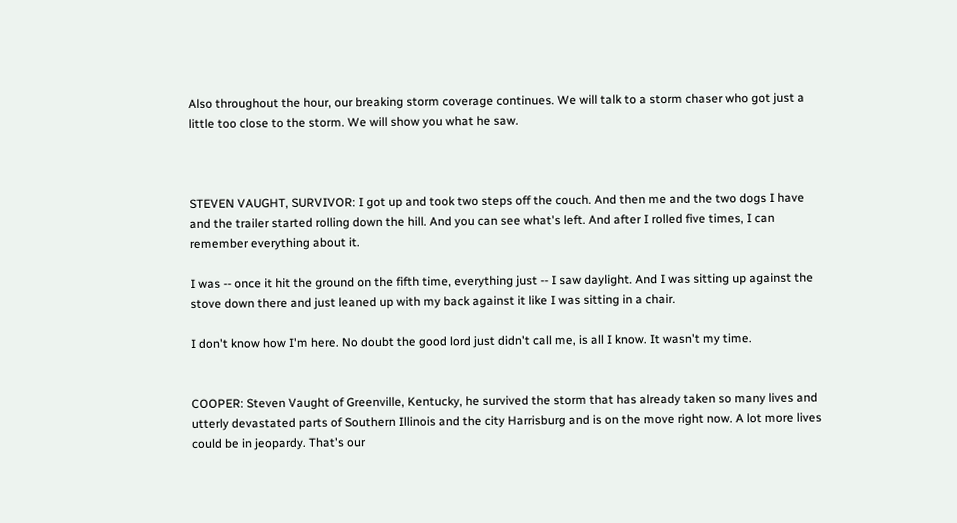Also throughout the hour, our breaking storm coverage continues. We will talk to a storm chaser who got just a little too close to the storm. We will show you what he saw.



STEVEN VAUGHT, SURVIVOR: I got up and took two steps off the couch. And then me and the two dogs I have and the trailer started rolling down the hill. And you can see what's left. And after I rolled five times, I can remember everything about it.

I was -- once it hit the ground on the fifth time, everything just -- I saw daylight. And I was sitting up against the stove down there and just leaned up with my back against it like I was sitting in a chair.

I don't know how I'm here. No doubt the good lord just didn't call me, is all I know. It wasn't my time.


COOPER: Steven Vaught of Greenville, Kentucky, he survived the storm that has already taken so many lives and utterly devastated parts of Southern Illinois and the city Harrisburg and is on the move right now. A lot more lives could be in jeopardy. That's our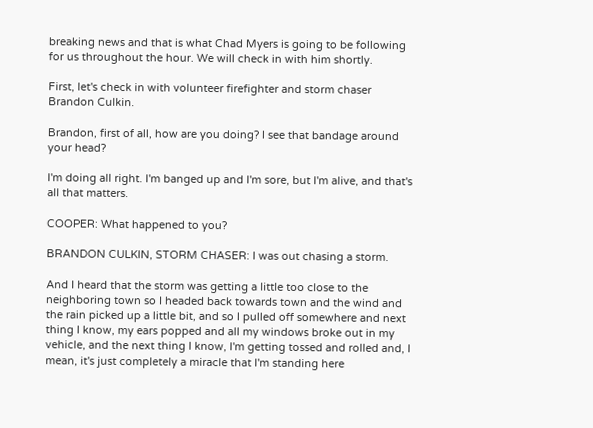breaking news and that is what Chad Myers is going to be following for us throughout the hour. We will check in with him shortly.

First, let's check in with volunteer firefighter and storm chaser Brandon Culkin.

Brandon, first of all, how are you doing? I see that bandage around your head?

I'm doing all right. I'm banged up and I'm sore, but I'm alive, and that's all that matters.

COOPER: What happened to you?

BRANDON CULKIN, STORM CHASER: I was out chasing a storm.

And I heard that the storm was getting a little too close to the neighboring town so I headed back towards town and the wind and the rain picked up a little bit, and so I pulled off somewhere and next thing I know, my ears popped and all my windows broke out in my vehicle, and the next thing I know, I'm getting tossed and rolled and, I mean, it's just completely a miracle that I'm standing here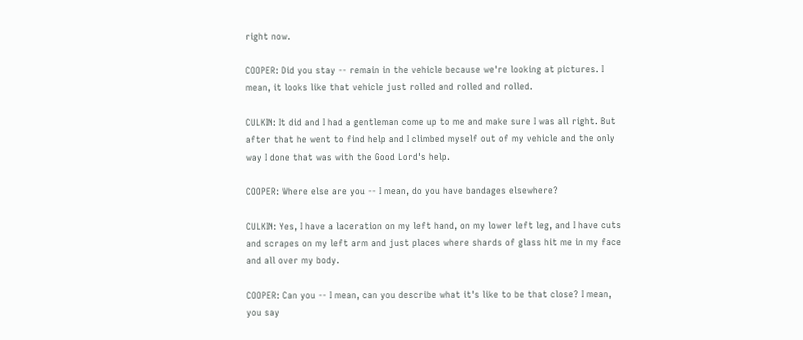right now.

COOPER: Did you stay -- remain in the vehicle because we're looking at pictures. I mean, it looks like that vehicle just rolled and rolled and rolled.

CULKIN: It did and I had a gentleman come up to me and make sure I was all right. But after that he went to find help and I climbed myself out of my vehicle and the only way I done that was with the Good Lord's help.

COOPER: Where else are you -- I mean, do you have bandages elsewhere?

CULKIN: Yes, I have a laceration on my left hand, on my lower left leg, and I have cuts and scrapes on my left arm and just places where shards of glass hit me in my face and all over my body.

COOPER: Can you -- I mean, can you describe what it's like to be that close? I mean, you say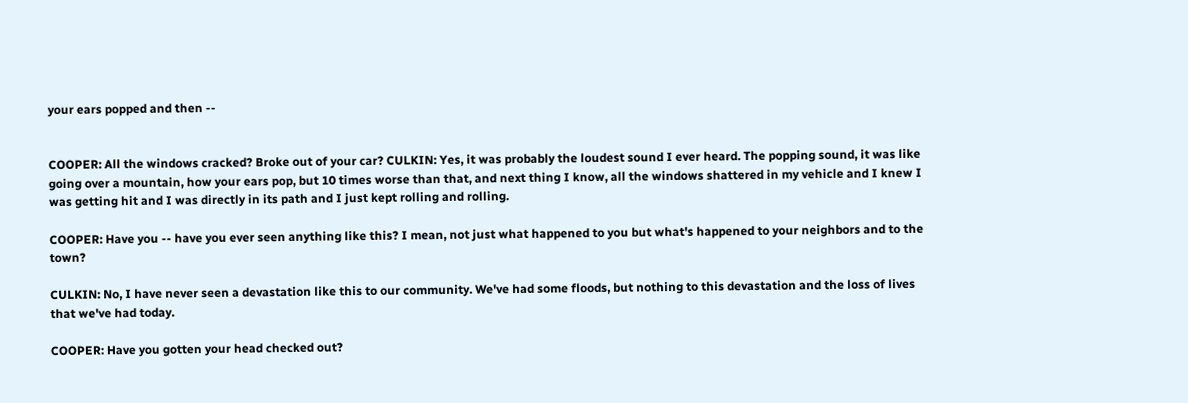your ears popped and then --


COOPER: All the windows cracked? Broke out of your car? CULKIN: Yes, it was probably the loudest sound I ever heard. The popping sound, it was like going over a mountain, how your ears pop, but 10 times worse than that, and next thing I know, all the windows shattered in my vehicle and I knew I was getting hit and I was directly in its path and I just kept rolling and rolling.

COOPER: Have you -- have you ever seen anything like this? I mean, not just what happened to you but what's happened to your neighbors and to the town?

CULKIN: No, I have never seen a devastation like this to our community. We've had some floods, but nothing to this devastation and the loss of lives that we've had today.

COOPER: Have you gotten your head checked out?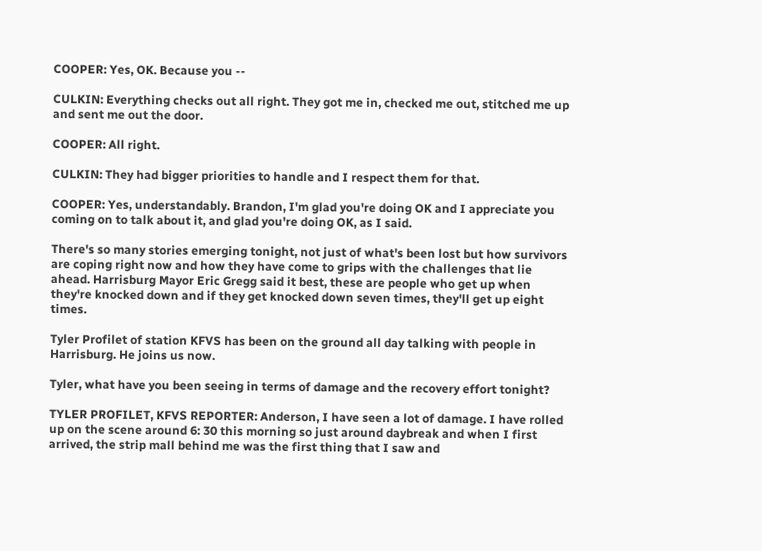COOPER: Yes, OK. Because you --

CULKIN: Everything checks out all right. They got me in, checked me out, stitched me up and sent me out the door.

COOPER: All right.

CULKIN: They had bigger priorities to handle and I respect them for that.

COOPER: Yes, understandably. Brandon, I'm glad you're doing OK and I appreciate you coming on to talk about it, and glad you're doing OK, as I said.

There's so many stories emerging tonight, not just of what's been lost but how survivors are coping right now and how they have come to grips with the challenges that lie ahead. Harrisburg Mayor Eric Gregg said it best, these are people who get up when they're knocked down and if they get knocked down seven times, they'll get up eight times.

Tyler Profilet of station KFVS has been on the ground all day talking with people in Harrisburg. He joins us now.

Tyler, what have you been seeing in terms of damage and the recovery effort tonight?

TYLER PROFILET, KFVS REPORTER: Anderson, I have seen a lot of damage. I have rolled up on the scene around 6: 30 this morning so just around daybreak and when I first arrived, the strip mall behind me was the first thing that I saw and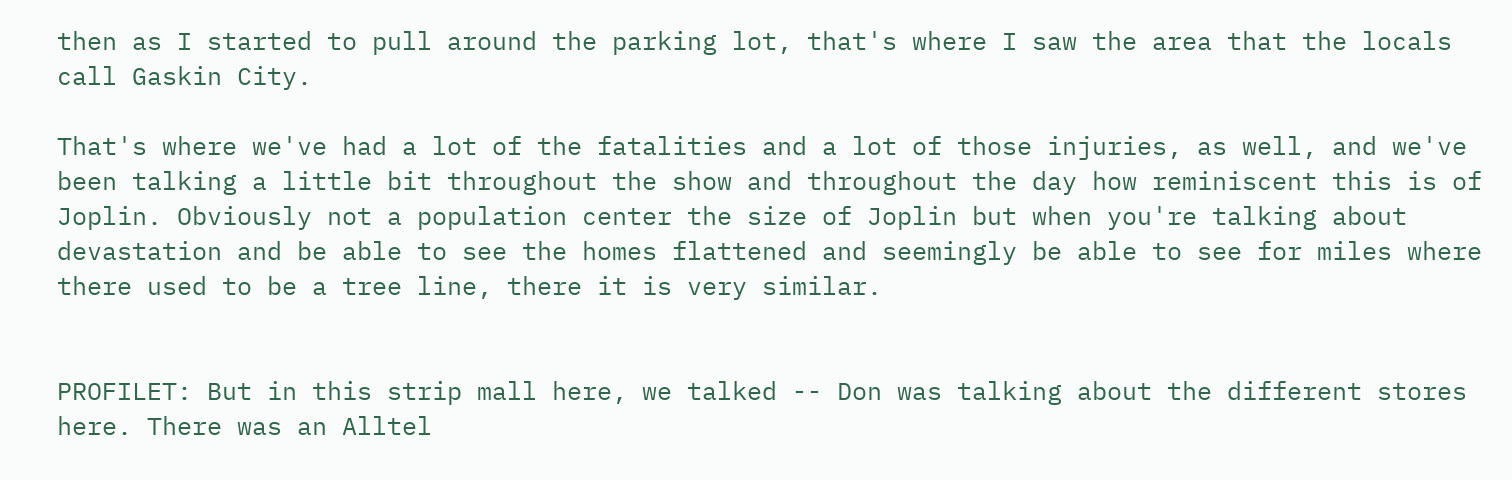then as I started to pull around the parking lot, that's where I saw the area that the locals call Gaskin City.

That's where we've had a lot of the fatalities and a lot of those injuries, as well, and we've been talking a little bit throughout the show and throughout the day how reminiscent this is of Joplin. Obviously not a population center the size of Joplin but when you're talking about devastation and be able to see the homes flattened and seemingly be able to see for miles where there used to be a tree line, there it is very similar.


PROFILET: But in this strip mall here, we talked -- Don was talking about the different stores here. There was an Alltel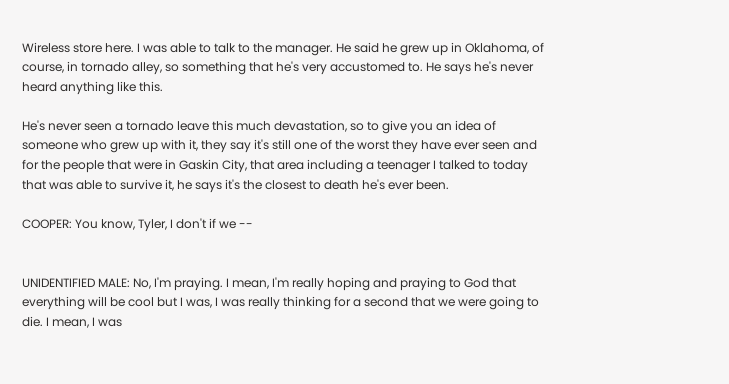Wireless store here. I was able to talk to the manager. He said he grew up in Oklahoma, of course, in tornado alley, so something that he's very accustomed to. He says he's never heard anything like this.

He's never seen a tornado leave this much devastation, so to give you an idea of someone who grew up with it, they say it's still one of the worst they have ever seen and for the people that were in Gaskin City, that area including a teenager I talked to today that was able to survive it, he says it's the closest to death he's ever been.

COOPER: You know, Tyler, I don't if we --


UNIDENTIFIED MALE: No, I'm praying. I mean, I'm really hoping and praying to God that everything will be cool but I was, I was really thinking for a second that we were going to die. I mean, I was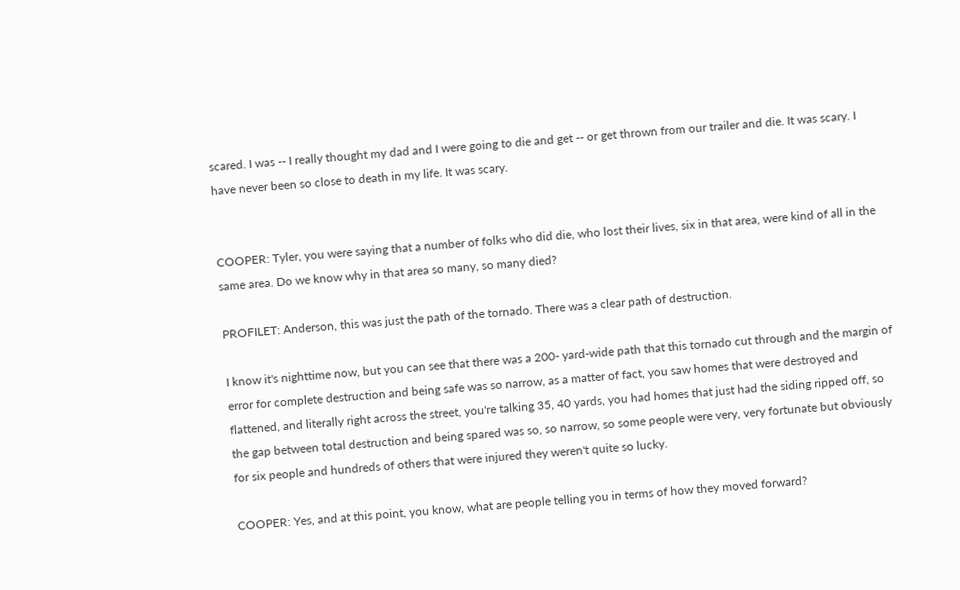scared. I was -- I really thought my dad and I were going to die and get -- or get thrown from our trailer and die. It was scary. I have never been so close to death in my life. It was scary.


COOPER: Tyler, you were saying that a number of folks who did die, who lost their lives, six in that area, were kind of all in the same area. Do we know why in that area so many, so many died?

PROFILET: Anderson, this was just the path of the tornado. There was a clear path of destruction.

I know it's nighttime now, but you can see that there was a 200- yard-wide path that this tornado cut through and the margin of error for complete destruction and being safe was so narrow, as a matter of fact, you saw homes that were destroyed and flattened, and literally right across the street, you're talking 35, 40 yards, you had homes that just had the siding ripped off, so the gap between total destruction and being spared was so, so narrow, so some people were very, very fortunate but obviously for six people and hundreds of others that were injured they weren't quite so lucky.

COOPER: Yes, and at this point, you know, what are people telling you in terms of how they moved forward?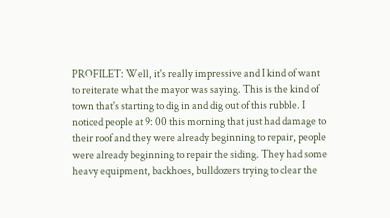PROFILET: Well, it's really impressive and I kind of want to reiterate what the mayor was saying. This is the kind of town that's starting to dig in and dig out of this rubble. I noticed people at 9: 00 this morning that just had damage to their roof and they were already beginning to repair, people were already beginning to repair the siding. They had some heavy equipment, backhoes, bulldozers trying to clear the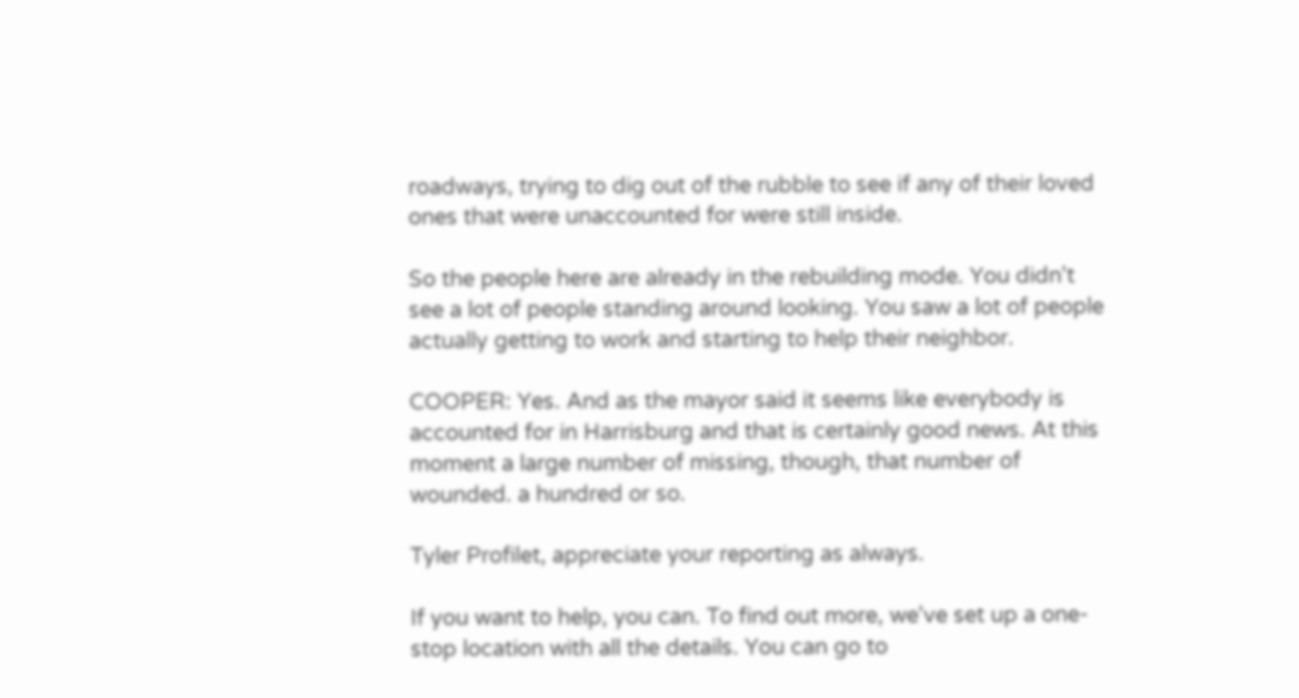roadways, trying to dig out of the rubble to see if any of their loved ones that were unaccounted for were still inside.

So the people here are already in the rebuilding mode. You didn't see a lot of people standing around looking. You saw a lot of people actually getting to work and starting to help their neighbor.

COOPER: Yes. And as the mayor said it seems like everybody is accounted for in Harrisburg and that is certainly good news. At this moment a large number of missing, though, that number of wounded. a hundred or so.

Tyler Profilet, appreciate your reporting as always.

If you want to help, you can. To find out more, we've set up a one-stop location with all the details. You can go to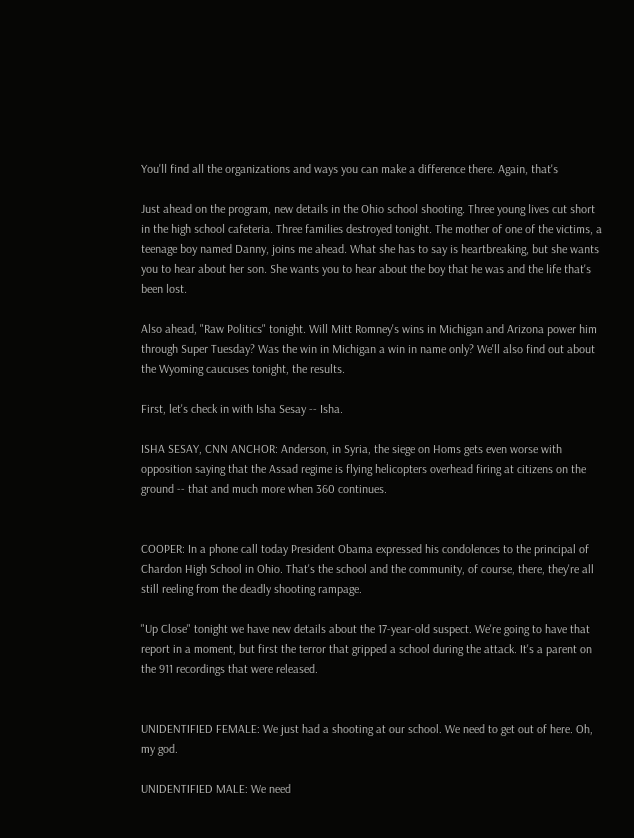You'll find all the organizations and ways you can make a difference there. Again, that's

Just ahead on the program, new details in the Ohio school shooting. Three young lives cut short in the high school cafeteria. Three families destroyed tonight. The mother of one of the victims, a teenage boy named Danny, joins me ahead. What she has to say is heartbreaking, but she wants you to hear about her son. She wants you to hear about the boy that he was and the life that's been lost.

Also ahead, "Raw Politics" tonight. Will Mitt Romney's wins in Michigan and Arizona power him through Super Tuesday? Was the win in Michigan a win in name only? We'll also find out about the Wyoming caucuses tonight, the results.

First, let's check in with Isha Sesay -- Isha.

ISHA SESAY, CNN ANCHOR: Anderson, in Syria, the siege on Homs gets even worse with opposition saying that the Assad regime is flying helicopters overhead firing at citizens on the ground -- that and much more when 360 continues.


COOPER: In a phone call today President Obama expressed his condolences to the principal of Chardon High School in Ohio. That's the school and the community, of course, there, they're all still reeling from the deadly shooting rampage.

"Up Close" tonight we have new details about the 17-year-old suspect. We're going to have that report in a moment, but first the terror that gripped a school during the attack. It's a parent on the 911 recordings that were released.


UNIDENTIFIED FEMALE: We just had a shooting at our school. We need to get out of here. Oh, my god.

UNIDENTIFIED MALE: We need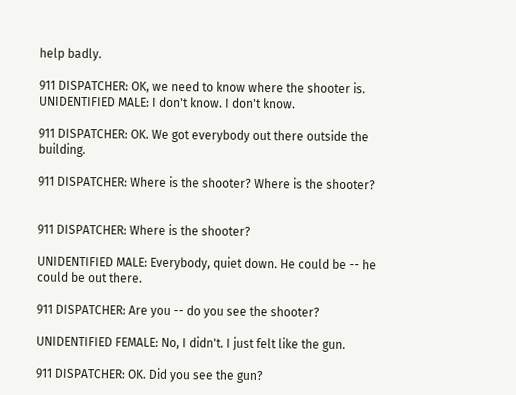help badly.

911 DISPATCHER: OK, we need to know where the shooter is. UNIDENTIFIED MALE: I don't know. I don't know.

911 DISPATCHER: OK. We got everybody out there outside the building.

911 DISPATCHER: Where is the shooter? Where is the shooter?


911 DISPATCHER: Where is the shooter?

UNIDENTIFIED MALE: Everybody, quiet down. He could be -- he could be out there.

911 DISPATCHER: Are you -- do you see the shooter?

UNIDENTIFIED FEMALE: No, I didn't. I just felt like the gun.

911 DISPATCHER: OK. Did you see the gun?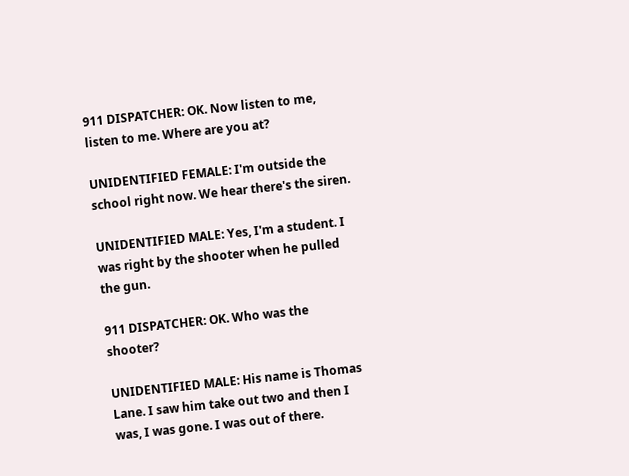911 DISPATCHER: OK. Now listen to me, listen to me. Where are you at?

UNIDENTIFIED FEMALE: I'm outside the school right now. We hear there's the siren.

UNIDENTIFIED MALE: Yes, I'm a student. I was right by the shooter when he pulled the gun.

911 DISPATCHER: OK. Who was the shooter?

UNIDENTIFIED MALE: His name is Thomas Lane. I saw him take out two and then I was, I was gone. I was out of there.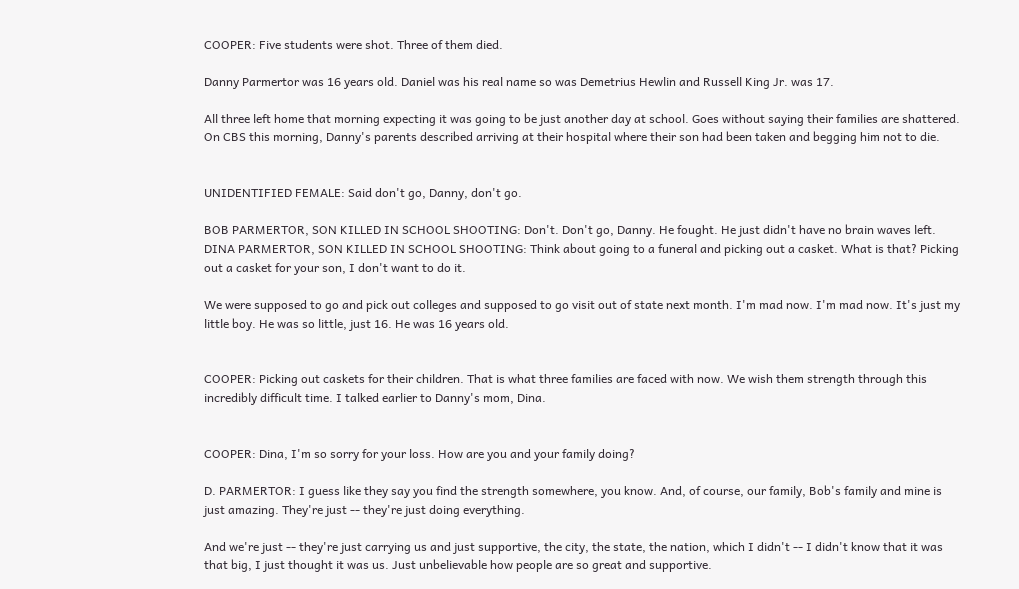COOPER: Five students were shot. Three of them died.

Danny Parmertor was 16 years old. Daniel was his real name so was Demetrius Hewlin and Russell King Jr. was 17.

All three left home that morning expecting it was going to be just another day at school. Goes without saying their families are shattered. On CBS this morning, Danny's parents described arriving at their hospital where their son had been taken and begging him not to die.


UNIDENTIFIED FEMALE: Said don't go, Danny, don't go.

BOB PARMERTOR, SON KILLED IN SCHOOL SHOOTING: Don't. Don't go, Danny. He fought. He just didn't have no brain waves left. DINA PARMERTOR, SON KILLED IN SCHOOL SHOOTING: Think about going to a funeral and picking out a casket. What is that? Picking out a casket for your son, I don't want to do it.

We were supposed to go and pick out colleges and supposed to go visit out of state next month. I'm mad now. I'm mad now. It's just my little boy. He was so little, just 16. He was 16 years old.


COOPER: Picking out caskets for their children. That is what three families are faced with now. We wish them strength through this incredibly difficult time. I talked earlier to Danny's mom, Dina.


COOPER: Dina, I'm so sorry for your loss. How are you and your family doing?

D. PARMERTOR: I guess like they say you find the strength somewhere, you know. And, of course, our family, Bob's family and mine is just amazing. They're just -- they're just doing everything.

And we're just -- they're just carrying us and just supportive, the city, the state, the nation, which I didn't -- I didn't know that it was that big, I just thought it was us. Just unbelievable how people are so great and supportive.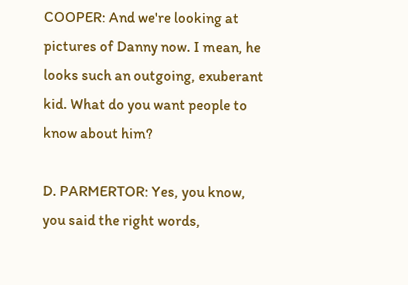COOPER: And we're looking at pictures of Danny now. I mean, he looks such an outgoing, exuberant kid. What do you want people to know about him?

D. PARMERTOR: Yes, you know, you said the right words,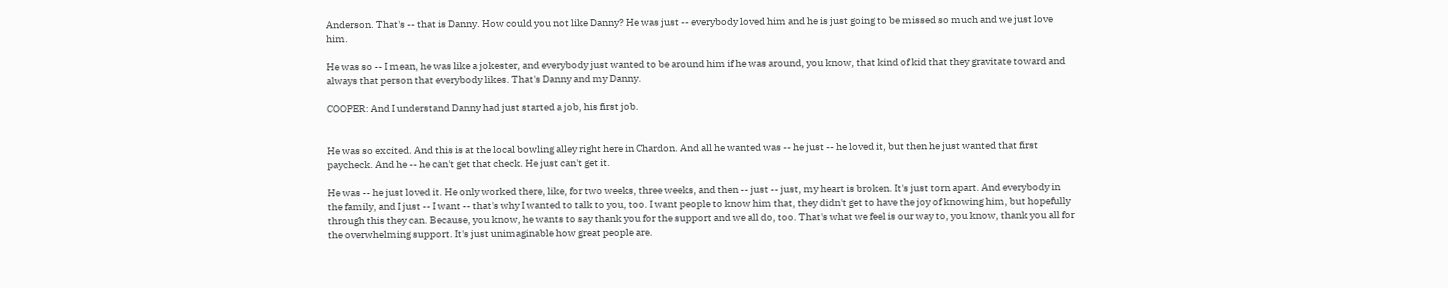Anderson. That's -- that is Danny. How could you not like Danny? He was just -- everybody loved him and he is just going to be missed so much and we just love him.

He was so -- I mean, he was like a jokester, and everybody just wanted to be around him if he was around, you know, that kind of kid that they gravitate toward and always that person that everybody likes. That's Danny and my Danny.

COOPER: And I understand Danny had just started a job, his first job.


He was so excited. And this is at the local bowling alley right here in Chardon. And all he wanted was -- he just -- he loved it, but then he just wanted that first paycheck. And he -- he can't get that check. He just can't get it.

He was -- he just loved it. He only worked there, like, for two weeks, three weeks, and then -- just -- just, my heart is broken. It's just torn apart. And everybody in the family, and I just -- I want -- that's why I wanted to talk to you, too. I want people to know him that, they didn't get to have the joy of knowing him, but hopefully through this they can. Because, you know, he wants to say thank you for the support and we all do, too. That's what we feel is our way to, you know, thank you all for the overwhelming support. It's just unimaginable how great people are.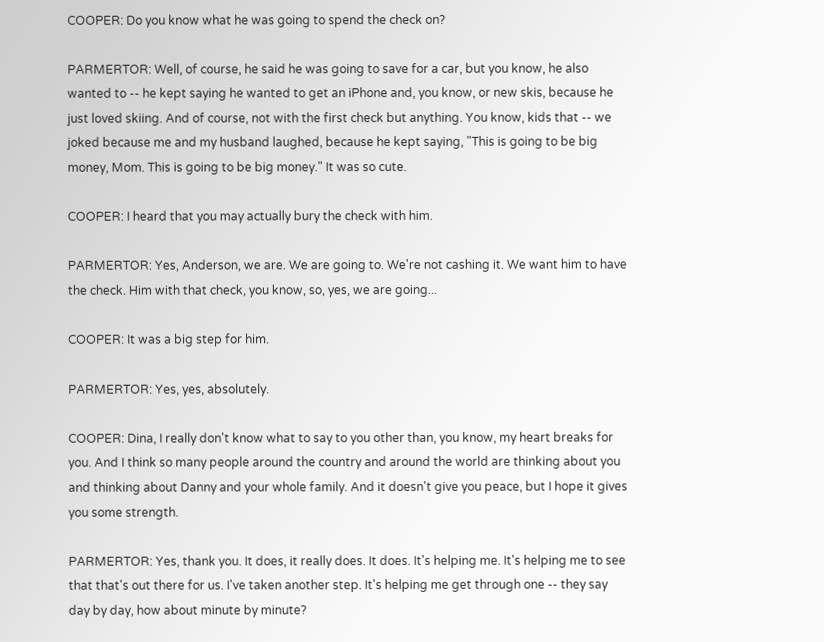COOPER: Do you know what he was going to spend the check on?

PARMERTOR: Well, of course, he said he was going to save for a car, but you know, he also wanted to -- he kept saying he wanted to get an iPhone and, you know, or new skis, because he just loved skiing. And of course, not with the first check but anything. You know, kids that -- we joked because me and my husband laughed, because he kept saying, "This is going to be big money, Mom. This is going to be big money." It was so cute.

COOPER: I heard that you may actually bury the check with him.

PARMERTOR: Yes, Anderson, we are. We are going to. We're not cashing it. We want him to have the check. Him with that check, you know, so, yes, we are going...

COOPER: It was a big step for him.

PARMERTOR: Yes, yes, absolutely.

COOPER: Dina, I really don't know what to say to you other than, you know, my heart breaks for you. And I think so many people around the country and around the world are thinking about you and thinking about Danny and your whole family. And it doesn't give you peace, but I hope it gives you some strength.

PARMERTOR: Yes, thank you. It does, it really does. It does. It's helping me. It's helping me to see that that's out there for us. I've taken another step. It's helping me get through one -- they say day by day, how about minute by minute?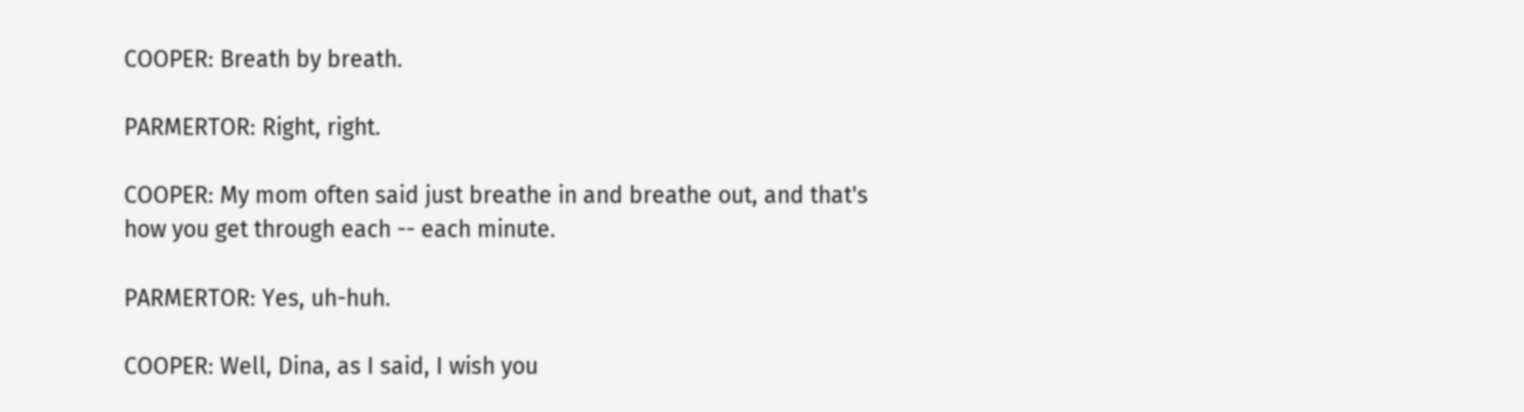COOPER: Breath by breath.

PARMERTOR: Right, right.

COOPER: My mom often said just breathe in and breathe out, and that's how you get through each -- each minute.

PARMERTOR: Yes, uh-huh.

COOPER: Well, Dina, as I said, I wish you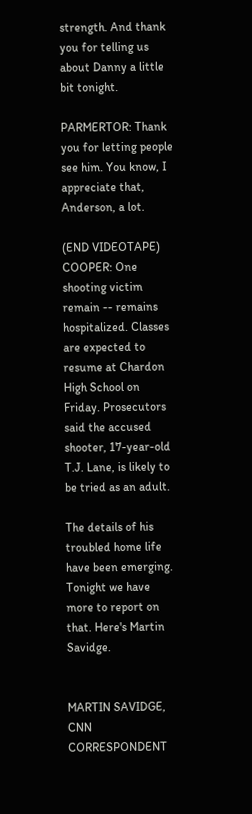strength. And thank you for telling us about Danny a little bit tonight.

PARMERTOR: Thank you for letting people see him. You know, I appreciate that, Anderson, a lot.

(END VIDEOTAPE) COOPER: One shooting victim remain -- remains hospitalized. Classes are expected to resume at Chardon High School on Friday. Prosecutors said the accused shooter, 17-year-old T.J. Lane, is likely to be tried as an adult.

The details of his troubled home life have been emerging. Tonight we have more to report on that. Here's Martin Savidge.


MARTIN SAVIDGE, CNN CORRESPONDENT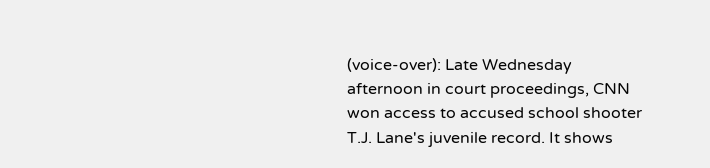(voice-over): Late Wednesday afternoon in court proceedings, CNN won access to accused school shooter T.J. Lane's juvenile record. It shows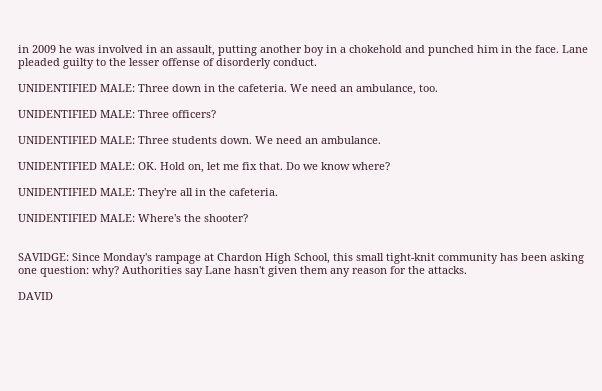in 2009 he was involved in an assault, putting another boy in a chokehold and punched him in the face. Lane pleaded guilty to the lesser offense of disorderly conduct.

UNIDENTIFIED MALE: Three down in the cafeteria. We need an ambulance, too.

UNIDENTIFIED MALE: Three officers?

UNIDENTIFIED MALE: Three students down. We need an ambulance.

UNIDENTIFIED MALE: OK. Hold on, let me fix that. Do we know where?

UNIDENTIFIED MALE: They're all in the cafeteria.

UNIDENTIFIED MALE: Where's the shooter?


SAVIDGE: Since Monday's rampage at Chardon High School, this small tight-knit community has been asking one question: why? Authorities say Lane hasn't given them any reason for the attacks.

DAVID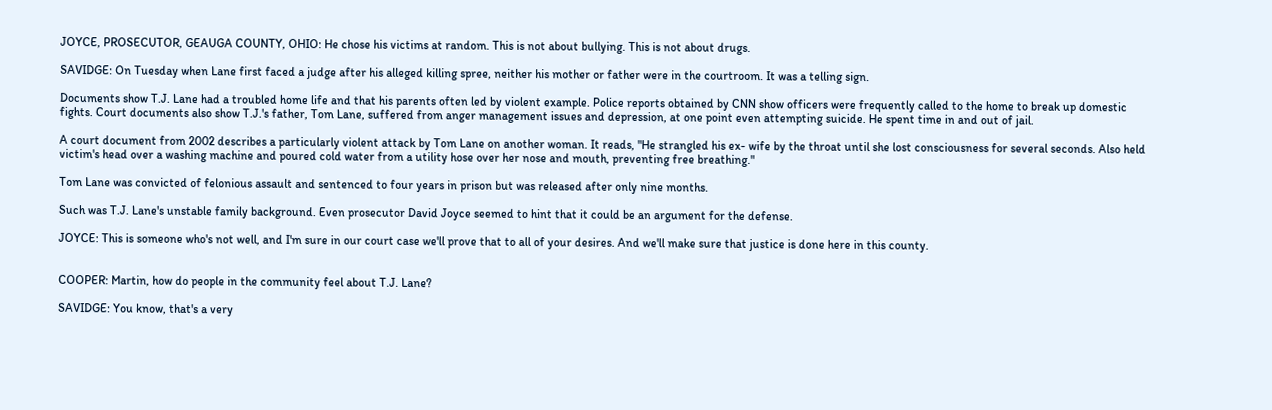JOYCE, PROSECUTOR, GEAUGA COUNTY, OHIO: He chose his victims at random. This is not about bullying. This is not about drugs.

SAVIDGE: On Tuesday when Lane first faced a judge after his alleged killing spree, neither his mother or father were in the courtroom. It was a telling sign.

Documents show T.J. Lane had a troubled home life and that his parents often led by violent example. Police reports obtained by CNN show officers were frequently called to the home to break up domestic fights. Court documents also show T.J.'s father, Tom Lane, suffered from anger management issues and depression, at one point even attempting suicide. He spent time in and out of jail.

A court document from 2002 describes a particularly violent attack by Tom Lane on another woman. It reads, "He strangled his ex- wife by the throat until she lost consciousness for several seconds. Also held victim's head over a washing machine and poured cold water from a utility hose over her nose and mouth, preventing free breathing."

Tom Lane was convicted of felonious assault and sentenced to four years in prison but was released after only nine months.

Such was T.J. Lane's unstable family background. Even prosecutor David Joyce seemed to hint that it could be an argument for the defense.

JOYCE: This is someone who's not well, and I'm sure in our court case we'll prove that to all of your desires. And we'll make sure that justice is done here in this county.


COOPER: Martin, how do people in the community feel about T.J. Lane?

SAVIDGE: You know, that's a very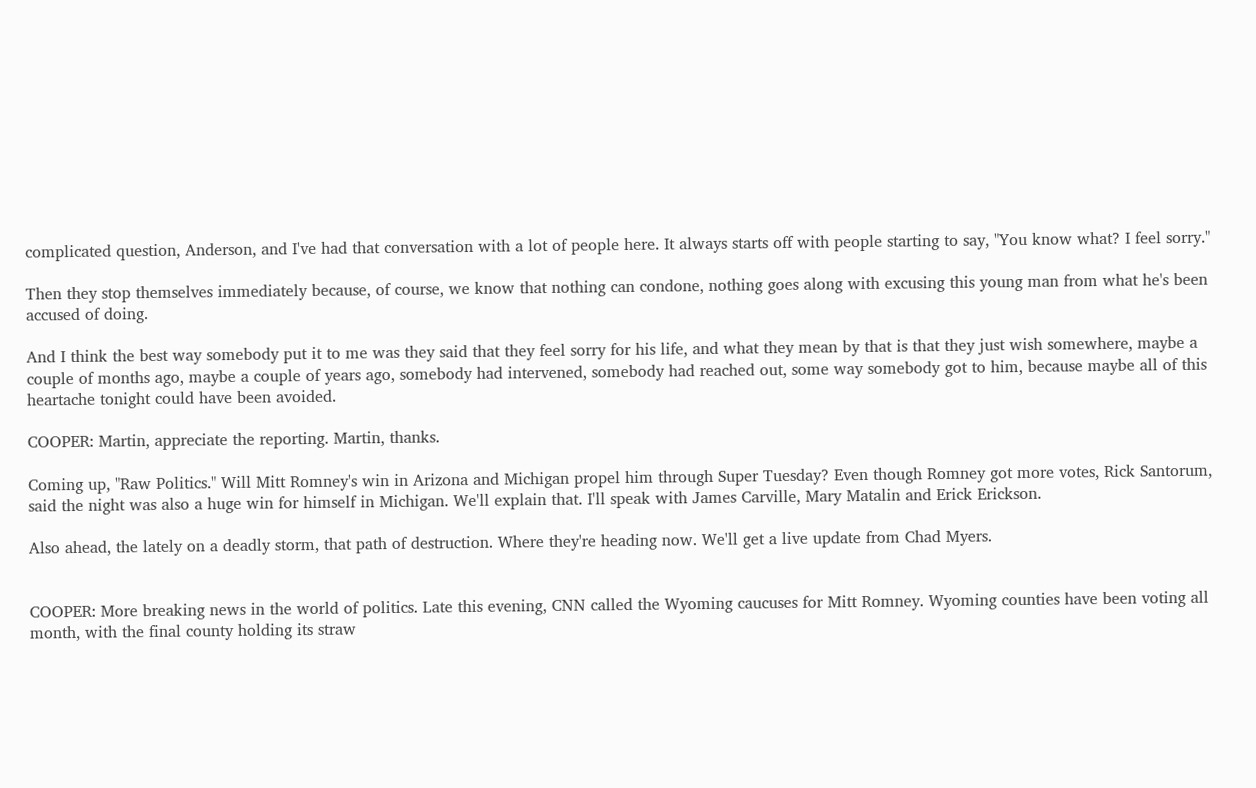complicated question, Anderson, and I've had that conversation with a lot of people here. It always starts off with people starting to say, "You know what? I feel sorry."

Then they stop themselves immediately because, of course, we know that nothing can condone, nothing goes along with excusing this young man from what he's been accused of doing.

And I think the best way somebody put it to me was they said that they feel sorry for his life, and what they mean by that is that they just wish somewhere, maybe a couple of months ago, maybe a couple of years ago, somebody had intervened, somebody had reached out, some way somebody got to him, because maybe all of this heartache tonight could have been avoided.

COOPER: Martin, appreciate the reporting. Martin, thanks.

Coming up, "Raw Politics." Will Mitt Romney's win in Arizona and Michigan propel him through Super Tuesday? Even though Romney got more votes, Rick Santorum, said the night was also a huge win for himself in Michigan. We'll explain that. I'll speak with James Carville, Mary Matalin and Erick Erickson.

Also ahead, the lately on a deadly storm, that path of destruction. Where they're heading now. We'll get a live update from Chad Myers.


COOPER: More breaking news in the world of politics. Late this evening, CNN called the Wyoming caucuses for Mitt Romney. Wyoming counties have been voting all month, with the final county holding its straw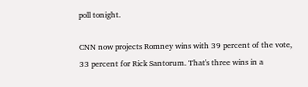poll tonight.

CNN now projects Romney wins with 39 percent of the vote, 33 percent for Rick Santorum. That's three wins in a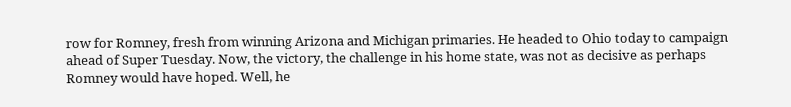row for Romney, fresh from winning Arizona and Michigan primaries. He headed to Ohio today to campaign ahead of Super Tuesday. Now, the victory, the challenge in his home state, was not as decisive as perhaps Romney would have hoped. Well, he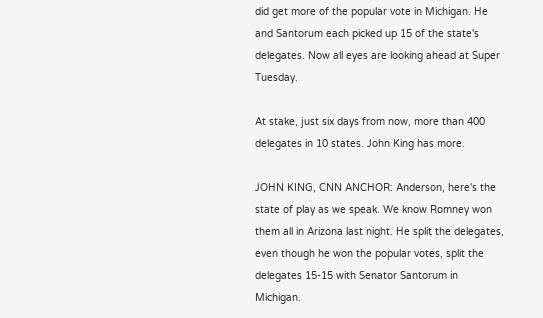did get more of the popular vote in Michigan. He and Santorum each picked up 15 of the state's delegates. Now all eyes are looking ahead at Super Tuesday.

At stake, just six days from now, more than 400 delegates in 10 states. John King has more.

JOHN KING, CNN ANCHOR: Anderson, here's the state of play as we speak. We know Romney won them all in Arizona last night. He split the delegates, even though he won the popular votes, split the delegates 15-15 with Senator Santorum in Michigan.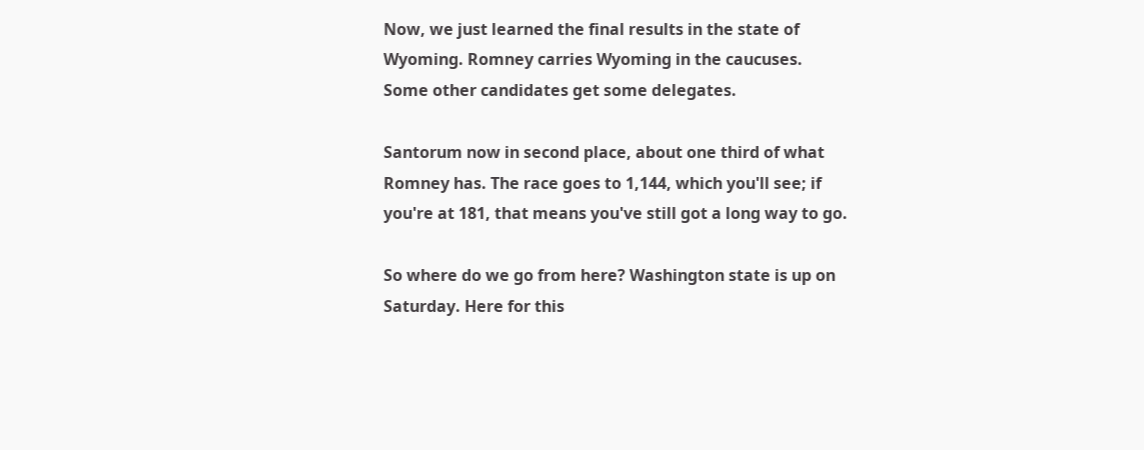Now, we just learned the final results in the state of Wyoming. Romney carries Wyoming in the caucuses. Some other candidates get some delegates.

Santorum now in second place, about one third of what Romney has. The race goes to 1,144, which you'll see; if you're at 181, that means you've still got a long way to go.

So where do we go from here? Washington state is up on Saturday. Here for this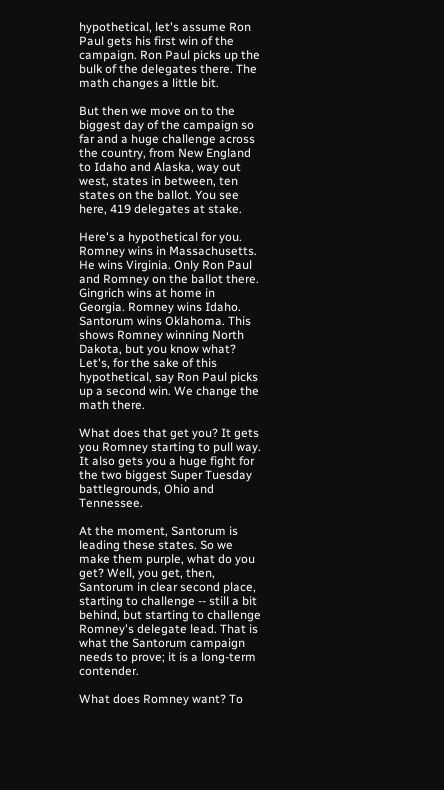hypothetical, let's assume Ron Paul gets his first win of the campaign. Ron Paul picks up the bulk of the delegates there. The math changes a little bit.

But then we move on to the biggest day of the campaign so far and a huge challenge across the country, from New England to Idaho and Alaska, way out west, states in between, ten states on the ballot. You see here, 419 delegates at stake.

Here's a hypothetical for you. Romney wins in Massachusetts. He wins Virginia. Only Ron Paul and Romney on the ballot there. Gingrich wins at home in Georgia. Romney wins Idaho. Santorum wins Oklahoma. This shows Romney winning North Dakota, but you know what? Let's, for the sake of this hypothetical, say Ron Paul picks up a second win. We change the math there.

What does that get you? It gets you Romney starting to pull way. It also gets you a huge fight for the two biggest Super Tuesday battlegrounds, Ohio and Tennessee.

At the moment, Santorum is leading these states. So we make them purple, what do you get? Well, you get, then, Santorum in clear second place, starting to challenge -- still a bit behind, but starting to challenge Romney's delegate lead. That is what the Santorum campaign needs to prove; it is a long-term contender.

What does Romney want? To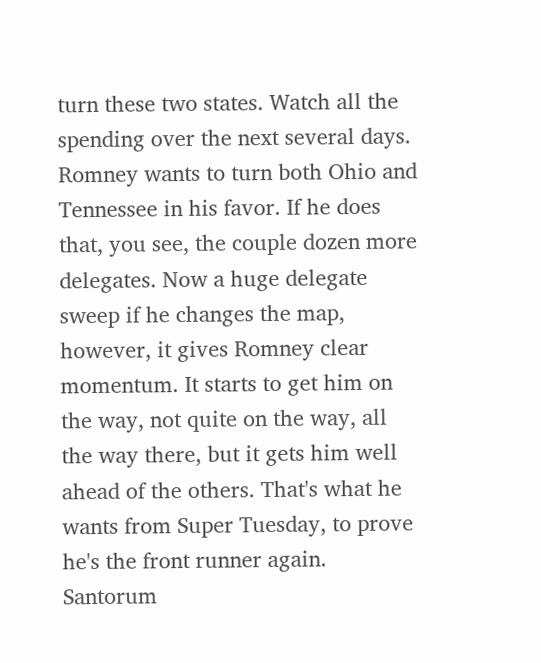turn these two states. Watch all the spending over the next several days. Romney wants to turn both Ohio and Tennessee in his favor. If he does that, you see, the couple dozen more delegates. Now a huge delegate sweep if he changes the map, however, it gives Romney clear momentum. It starts to get him on the way, not quite on the way, all the way there, but it gets him well ahead of the others. That's what he wants from Super Tuesday, to prove he's the front runner again. Santorum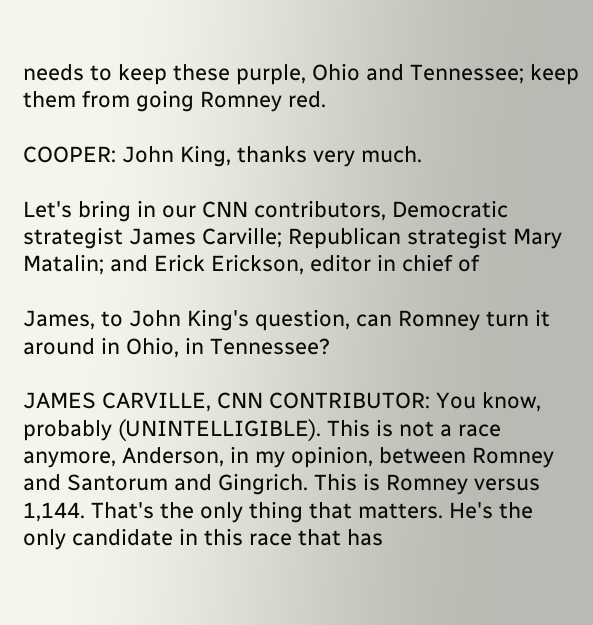needs to keep these purple, Ohio and Tennessee; keep them from going Romney red.

COOPER: John King, thanks very much.

Let's bring in our CNN contributors, Democratic strategist James Carville; Republican strategist Mary Matalin; and Erick Erickson, editor in chief of

James, to John King's question, can Romney turn it around in Ohio, in Tennessee?

JAMES CARVILLE, CNN CONTRIBUTOR: You know, probably (UNINTELLIGIBLE). This is not a race anymore, Anderson, in my opinion, between Romney and Santorum and Gingrich. This is Romney versus 1,144. That's the only thing that matters. He's the only candidate in this race that has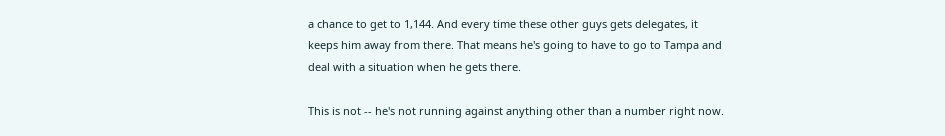a chance to get to 1,144. And every time these other guys gets delegates, it keeps him away from there. That means he's going to have to go to Tampa and deal with a situation when he gets there.

This is not -- he's not running against anything other than a number right now.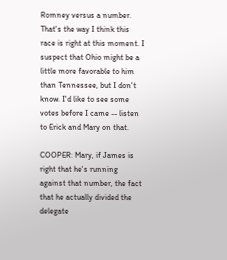Romney versus a number. That's the way I think this race is right at this moment. I suspect that Ohio might be a little more favorable to him than Tennessee, but I don't know. I'd like to see some votes before I came -- listen to Erick and Mary on that.

COOPER: Mary, if James is right that he's running against that number, the fact that he actually divided the delegate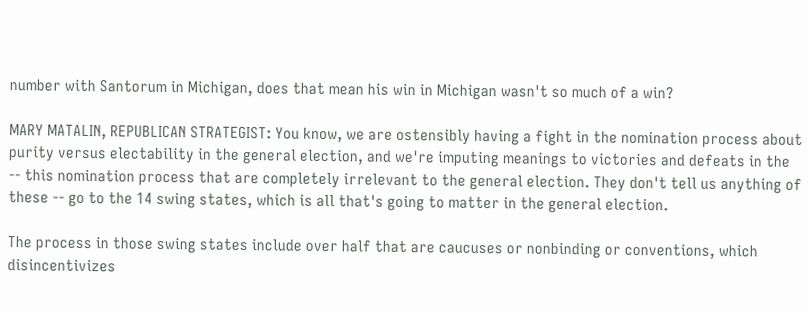number with Santorum in Michigan, does that mean his win in Michigan wasn't so much of a win?

MARY MATALIN, REPUBLICAN STRATEGIST: You know, we are ostensibly having a fight in the nomination process about purity versus electability in the general election, and we're imputing meanings to victories and defeats in the -- this nomination process that are completely irrelevant to the general election. They don't tell us anything of these -- go to the 14 swing states, which is all that's going to matter in the general election.

The process in those swing states include over half that are caucuses or nonbinding or conventions, which disincentivizes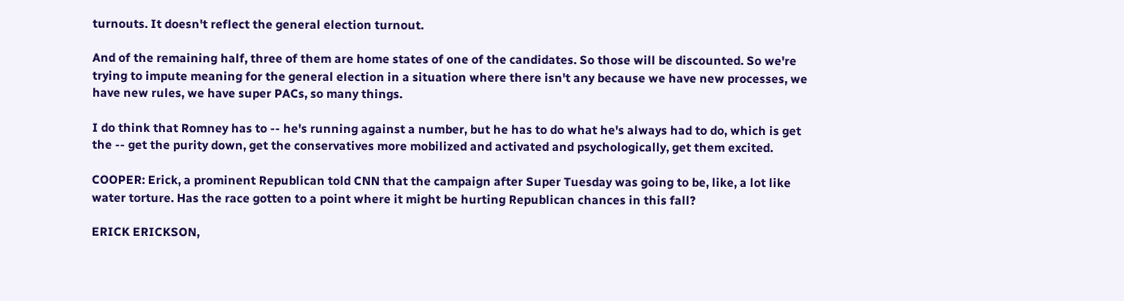turnouts. It doesn't reflect the general election turnout.

And of the remaining half, three of them are home states of one of the candidates. So those will be discounted. So we're trying to impute meaning for the general election in a situation where there isn't any because we have new processes, we have new rules, we have super PACs, so many things.

I do think that Romney has to -- he's running against a number, but he has to do what he's always had to do, which is get the -- get the purity down, get the conservatives more mobilized and activated and psychologically, get them excited.

COOPER: Erick, a prominent Republican told CNN that the campaign after Super Tuesday was going to be, like, a lot like water torture. Has the race gotten to a point where it might be hurting Republican chances in this fall?

ERICK ERICKSON,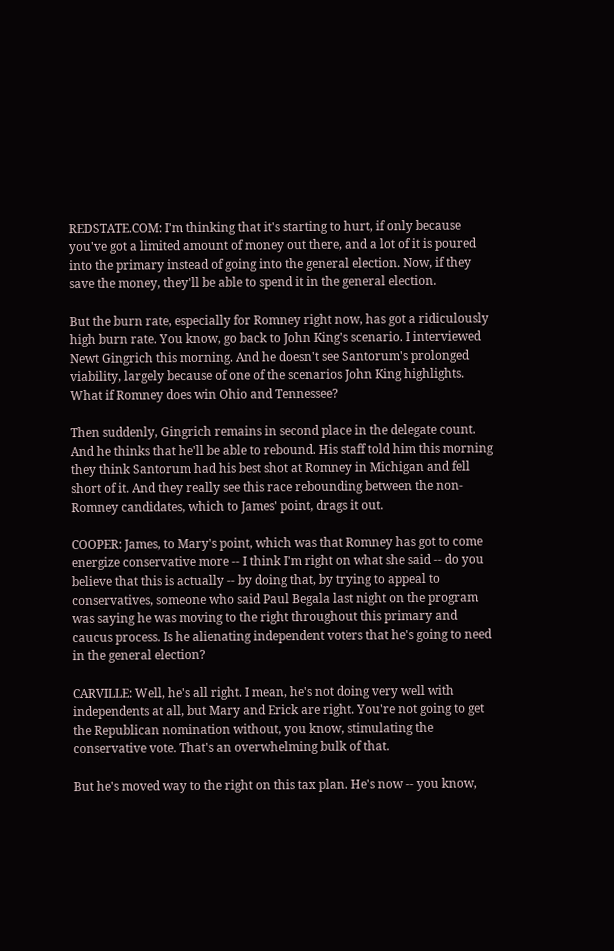REDSTATE.COM: I'm thinking that it's starting to hurt, if only because you've got a limited amount of money out there, and a lot of it is poured into the primary instead of going into the general election. Now, if they save the money, they'll be able to spend it in the general election.

But the burn rate, especially for Romney right now, has got a ridiculously high burn rate. You know, go back to John King's scenario. I interviewed Newt Gingrich this morning. And he doesn't see Santorum's prolonged viability, largely because of one of the scenarios John King highlights. What if Romney does win Ohio and Tennessee?

Then suddenly, Gingrich remains in second place in the delegate count. And he thinks that he'll be able to rebound. His staff told him this morning they think Santorum had his best shot at Romney in Michigan and fell short of it. And they really see this race rebounding between the non-Romney candidates, which to James' point, drags it out.

COOPER: James, to Mary's point, which was that Romney has got to come energize conservative more -- I think I'm right on what she said -- do you believe that this is actually -- by doing that, by trying to appeal to conservatives, someone who said Paul Begala last night on the program was saying he was moving to the right throughout this primary and caucus process. Is he alienating independent voters that he's going to need in the general election?

CARVILLE: Well, he's all right. I mean, he's not doing very well with independents at all, but Mary and Erick are right. You're not going to get the Republican nomination without, you know, stimulating the conservative vote. That's an overwhelming bulk of that.

But he's moved way to the right on this tax plan. He's now -- you know,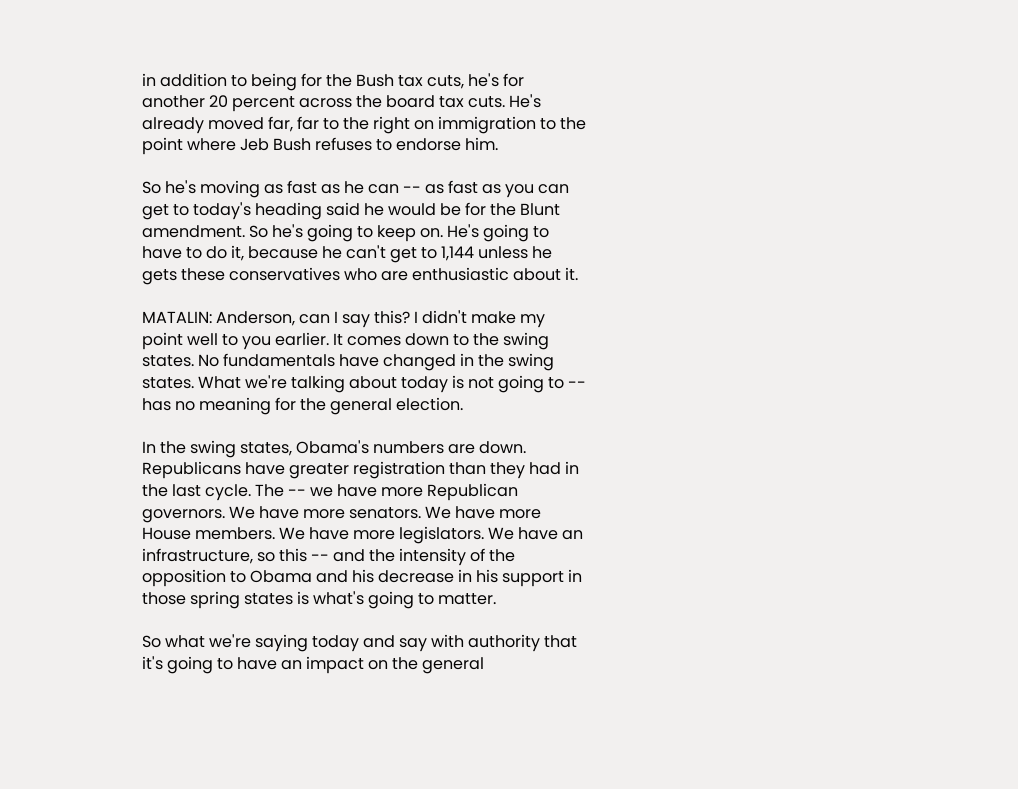in addition to being for the Bush tax cuts, he's for another 20 percent across the board tax cuts. He's already moved far, far to the right on immigration to the point where Jeb Bush refuses to endorse him.

So he's moving as fast as he can -- as fast as you can get to today's heading said he would be for the Blunt amendment. So he's going to keep on. He's going to have to do it, because he can't get to 1,144 unless he gets these conservatives who are enthusiastic about it.

MATALIN: Anderson, can I say this? I didn't make my point well to you earlier. It comes down to the swing states. No fundamentals have changed in the swing states. What we're talking about today is not going to -- has no meaning for the general election.

In the swing states, Obama's numbers are down. Republicans have greater registration than they had in the last cycle. The -- we have more Republican governors. We have more senators. We have more House members. We have more legislators. We have an infrastructure, so this -- and the intensity of the opposition to Obama and his decrease in his support in those spring states is what's going to matter.

So what we're saying today and say with authority that it's going to have an impact on the general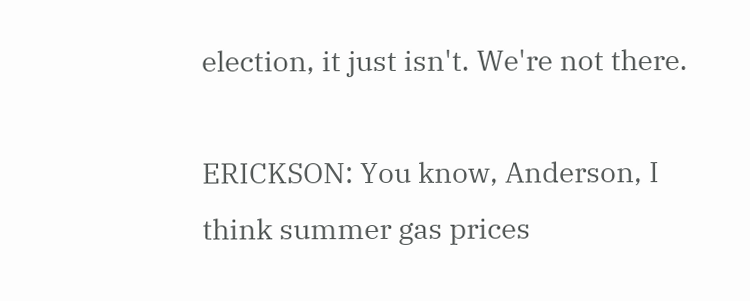election, it just isn't. We're not there.

ERICKSON: You know, Anderson, I think summer gas prices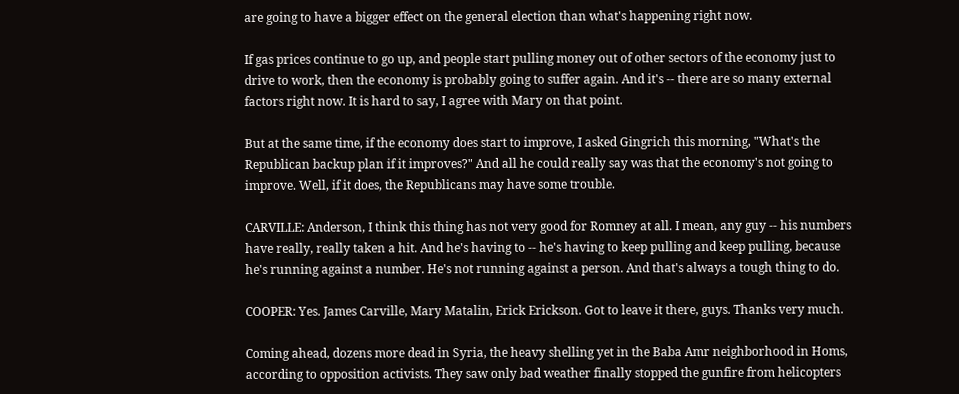are going to have a bigger effect on the general election than what's happening right now.

If gas prices continue to go up, and people start pulling money out of other sectors of the economy just to drive to work, then the economy is probably going to suffer again. And it's -- there are so many external factors right now. It is hard to say, I agree with Mary on that point.

But at the same time, if the economy does start to improve, I asked Gingrich this morning, "What's the Republican backup plan if it improves?" And all he could really say was that the economy's not going to improve. Well, if it does, the Republicans may have some trouble.

CARVILLE: Anderson, I think this thing has not very good for Romney at all. I mean, any guy -- his numbers have really, really taken a hit. And he's having to -- he's having to keep pulling and keep pulling, because he's running against a number. He's not running against a person. And that's always a tough thing to do.

COOPER: Yes. James Carville, Mary Matalin, Erick Erickson. Got to leave it there, guys. Thanks very much.

Coming ahead, dozens more dead in Syria, the heavy shelling yet in the Baba Amr neighborhood in Homs, according to opposition activists. They saw only bad weather finally stopped the gunfire from helicopters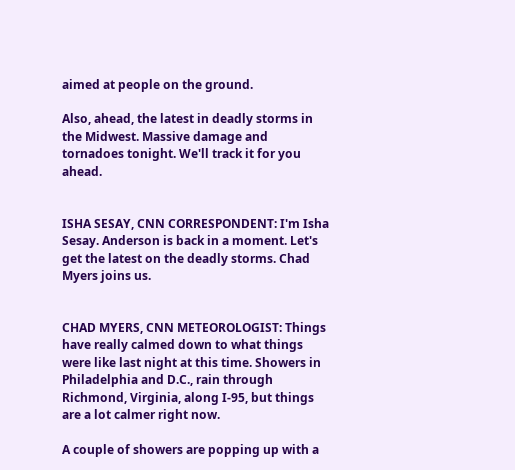aimed at people on the ground.

Also, ahead, the latest in deadly storms in the Midwest. Massive damage and tornadoes tonight. We'll track it for you ahead.


ISHA SESAY, CNN CORRESPONDENT: I'm Isha Sesay. Anderson is back in a moment. Let's get the latest on the deadly storms. Chad Myers joins us.


CHAD MYERS, CNN METEOROLOGIST: Things have really calmed down to what things were like last night at this time. Showers in Philadelphia and D.C., rain through Richmond, Virginia, along I-95, but things are a lot calmer right now.

A couple of showers are popping up with a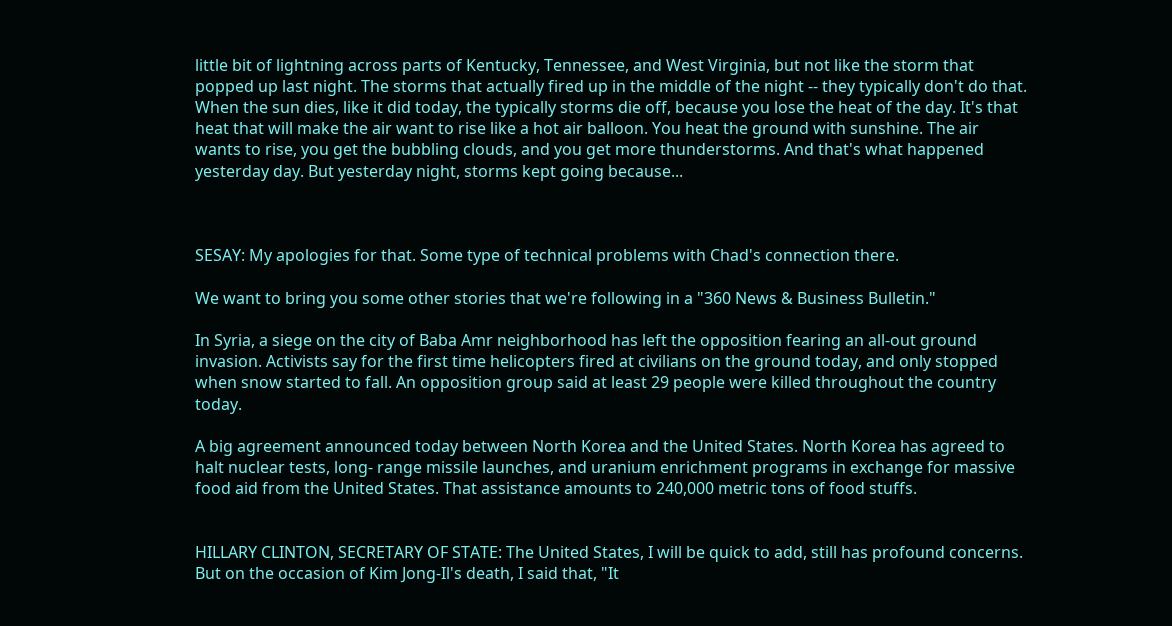little bit of lightning across parts of Kentucky, Tennessee, and West Virginia, but not like the storm that popped up last night. The storms that actually fired up in the middle of the night -- they typically don't do that. When the sun dies, like it did today, the typically storms die off, because you lose the heat of the day. It's that heat that will make the air want to rise like a hot air balloon. You heat the ground with sunshine. The air wants to rise, you get the bubbling clouds, and you get more thunderstorms. And that's what happened yesterday day. But yesterday night, storms kept going because...



SESAY: My apologies for that. Some type of technical problems with Chad's connection there.

We want to bring you some other stories that we're following in a "360 News & Business Bulletin."

In Syria, a siege on the city of Baba Amr neighborhood has left the opposition fearing an all-out ground invasion. Activists say for the first time helicopters fired at civilians on the ground today, and only stopped when snow started to fall. An opposition group said at least 29 people were killed throughout the country today.

A big agreement announced today between North Korea and the United States. North Korea has agreed to halt nuclear tests, long- range missile launches, and uranium enrichment programs in exchange for massive food aid from the United States. That assistance amounts to 240,000 metric tons of food stuffs.


HILLARY CLINTON, SECRETARY OF STATE: The United States, I will be quick to add, still has profound concerns. But on the occasion of Kim Jong-Il's death, I said that, "It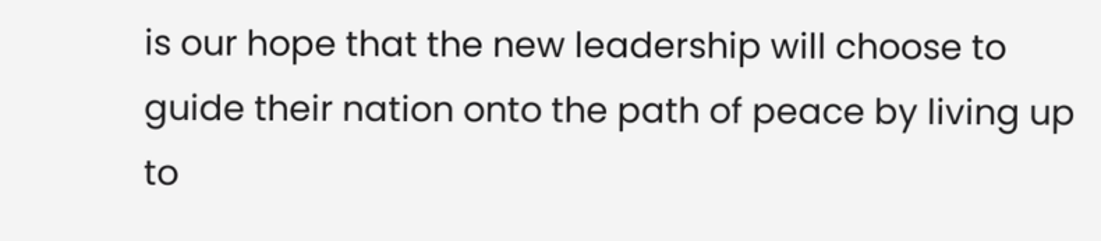is our hope that the new leadership will choose to guide their nation onto the path of peace by living up to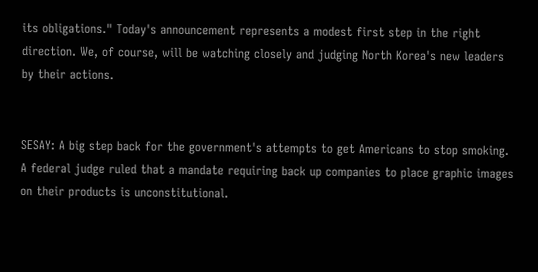its obligations." Today's announcement represents a modest first step in the right direction. We, of course, will be watching closely and judging North Korea's new leaders by their actions.


SESAY: A big step back for the government's attempts to get Americans to stop smoking. A federal judge ruled that a mandate requiring back up companies to place graphic images on their products is unconstitutional.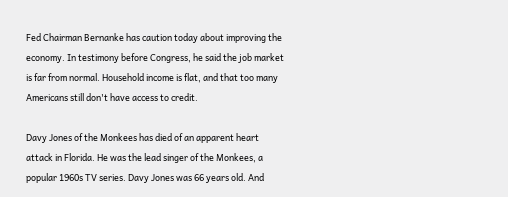Fed Chairman Bernanke has caution today about improving the economy. In testimony before Congress, he said the job market is far from normal. Household income is flat, and that too many Americans still don't have access to credit.

Davy Jones of the Monkees has died of an apparent heart attack in Florida. He was the lead singer of the Monkees, a popular 1960s TV series. Davy Jones was 66 years old. And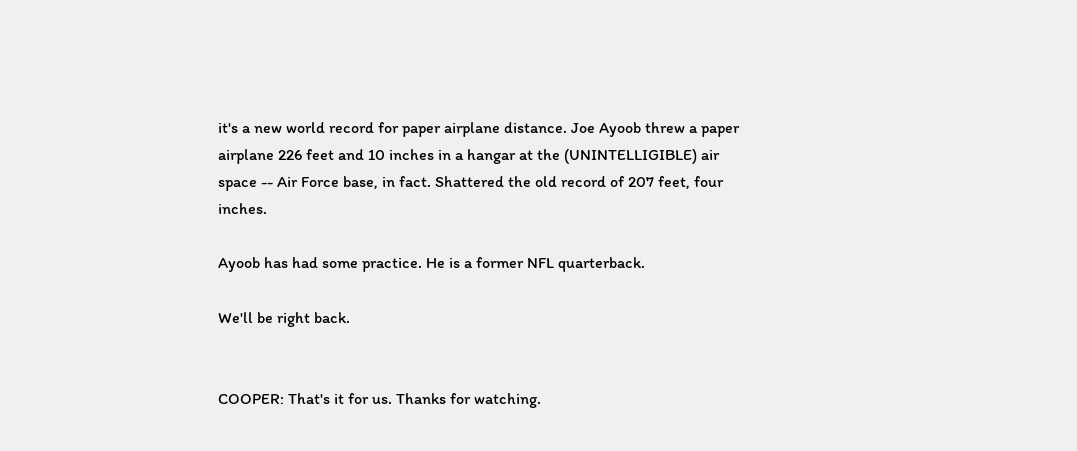it's a new world record for paper airplane distance. Joe Ayoob threw a paper airplane 226 feet and 10 inches in a hangar at the (UNINTELLIGIBLE) air space -- Air Force base, in fact. Shattered the old record of 207 feet, four inches.

Ayoob has had some practice. He is a former NFL quarterback.

We'll be right back.


COOPER: That's it for us. Thanks for watching.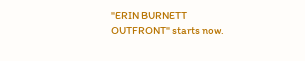"ERIN BURNETT OUTFRONT" starts now.